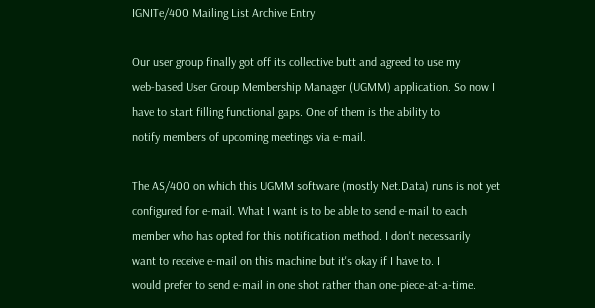IGNITe/400 Mailing List Archive Entry

Our user group finally got off its collective butt and agreed to use my
web-based User Group Membership Manager (UGMM) application. So now I
have to start filling functional gaps. One of them is the ability to
notify members of upcoming meetings via e-mail.

The AS/400 on which this UGMM software (mostly Net.Data) runs is not yet
configured for e-mail. What I want is to be able to send e-mail to each
member who has opted for this notification method. I don't necessarily
want to receive e-mail on this machine but it's okay if I have to. I
would prefer to send e-mail in one shot rather than one-piece-at-a-time.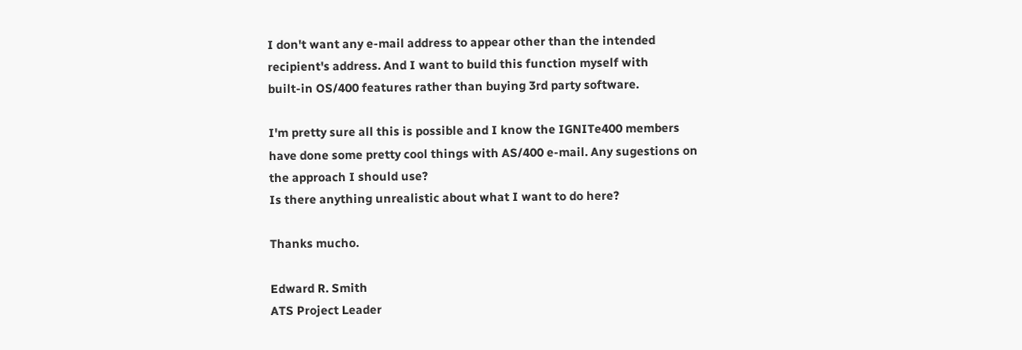I don't want any e-mail address to appear other than the intended
recipient's address. And I want to build this function myself with
built-in OS/400 features rather than buying 3rd party software.

I'm pretty sure all this is possible and I know the IGNITe400 members
have done some pretty cool things with AS/400 e-mail. Any sugestions on
the approach I should use?
Is there anything unrealistic about what I want to do here?

Thanks mucho.

Edward R. Smith
ATS Project Leader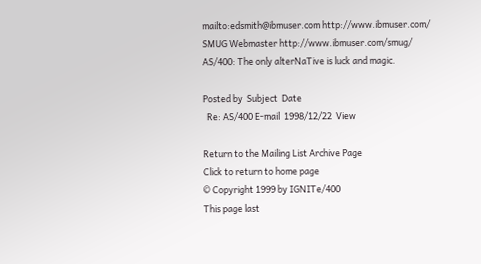mailto:edsmith@ibmuser.com http://www.ibmuser.com/
SMUG Webmaster http://www.ibmuser.com/smug/
AS/400: The only alterNaTive is luck and magic.

Posted by  Subject  Date
  Re: AS/400 E-mail  1998/12/22  View

Return to the Mailing List Archive Page
Click to return to home page
© Copyright 1999 by IGNITe/400
This page last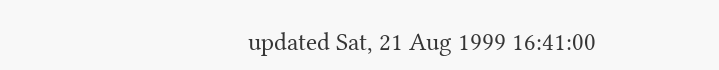updated Sat, 21 Aug 1999 16:41:00